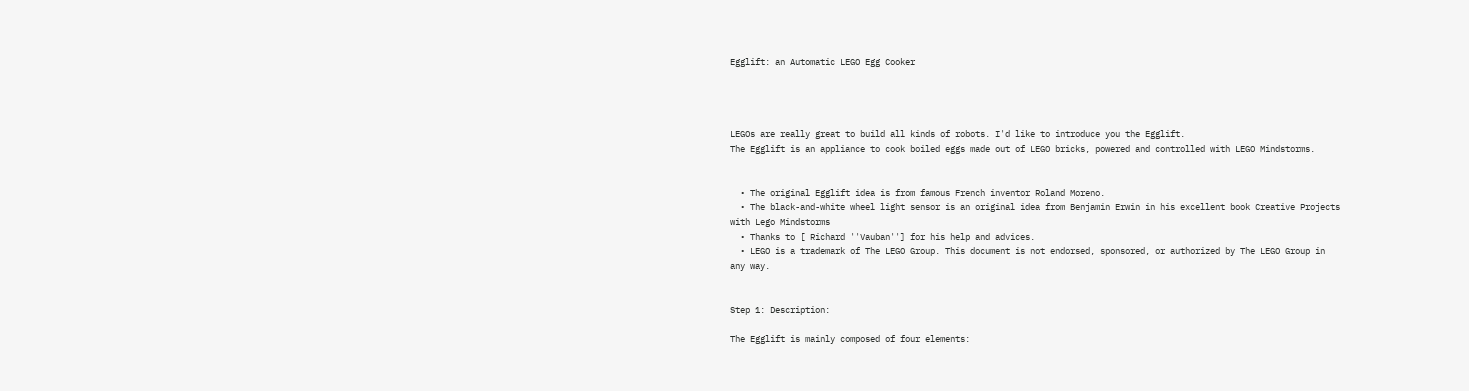Egglift: an Automatic LEGO Egg Cooker




LEGOs are really great to build all kinds of robots. I'd like to introduce you the Egglift.
The Egglift is an appliance to cook boiled eggs made out of LEGO bricks, powered and controlled with LEGO Mindstorms.


  • The original Egglift idea is from famous French inventor Roland Moreno.
  • The black-and-white wheel light sensor is an original idea from Benjamin Erwin in his excellent book Creative Projects with Lego Mindstorms
  • Thanks to [ Richard ''Vauban''] for his help and advices.
  • LEGO is a trademark of The LEGO Group. This document is not endorsed, sponsored, or authorized by The LEGO Group in any way.


Step 1: Description:

The Egglift is mainly composed of four elements: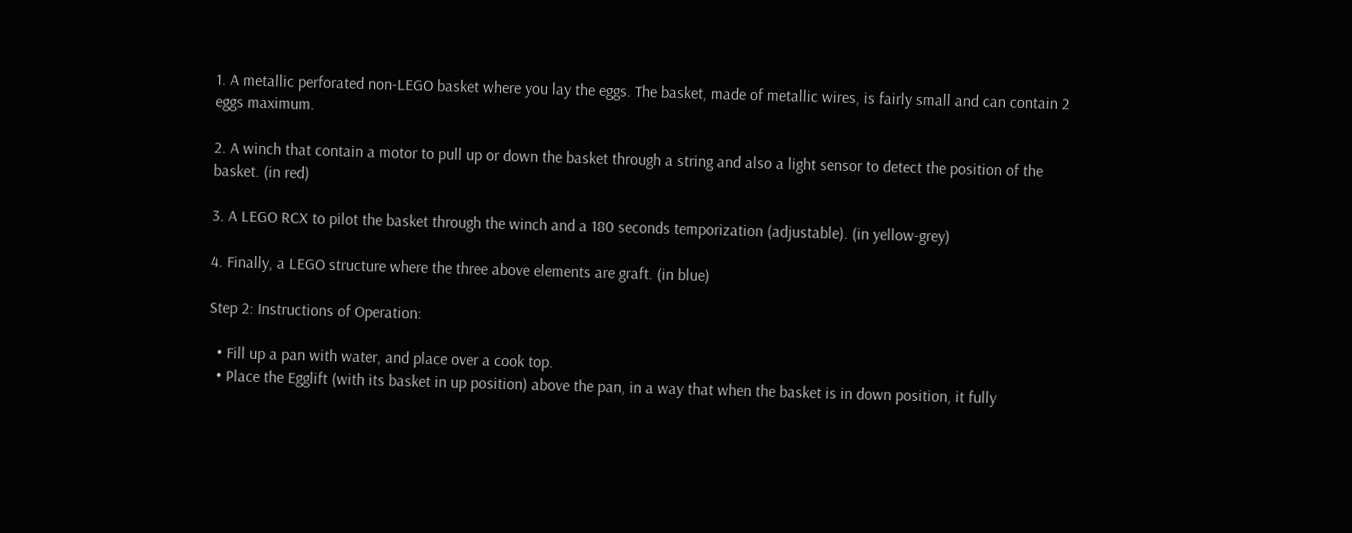1. A metallic perforated non-LEGO basket where you lay the eggs. The basket, made of metallic wires, is fairly small and can contain 2 eggs maximum.

2. A winch that contain a motor to pull up or down the basket through a string and also a light sensor to detect the position of the basket. (in red)

3. A LEGO RCX to pilot the basket through the winch and a 180 seconds temporization (adjustable). (in yellow-grey)

4. Finally, a LEGO structure where the three above elements are graft. (in blue)

Step 2: Instructions of Operation:

  • Fill up a pan with water, and place over a cook top.
  • Place the Egglift (with its basket in up position) above the pan, in a way that when the basket is in down position, it fully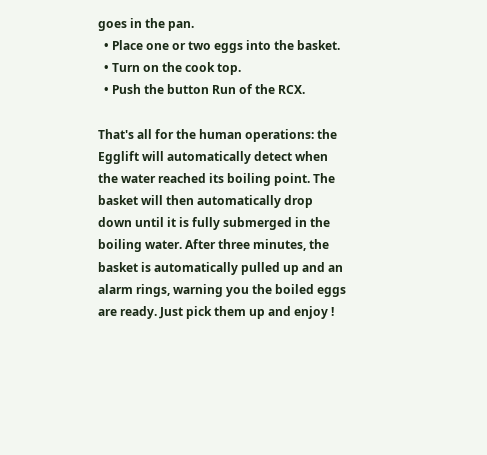goes in the pan.
  • Place one or two eggs into the basket.
  • Turn on the cook top.
  • Push the button Run of the RCX.

That's all for the human operations: the Egglift will automatically detect when the water reached its boiling point. The basket will then automatically drop down until it is fully submerged in the boiling water. After three minutes, the basket is automatically pulled up and an alarm rings, warning you the boiled eggs are ready. Just pick them up and enjoy !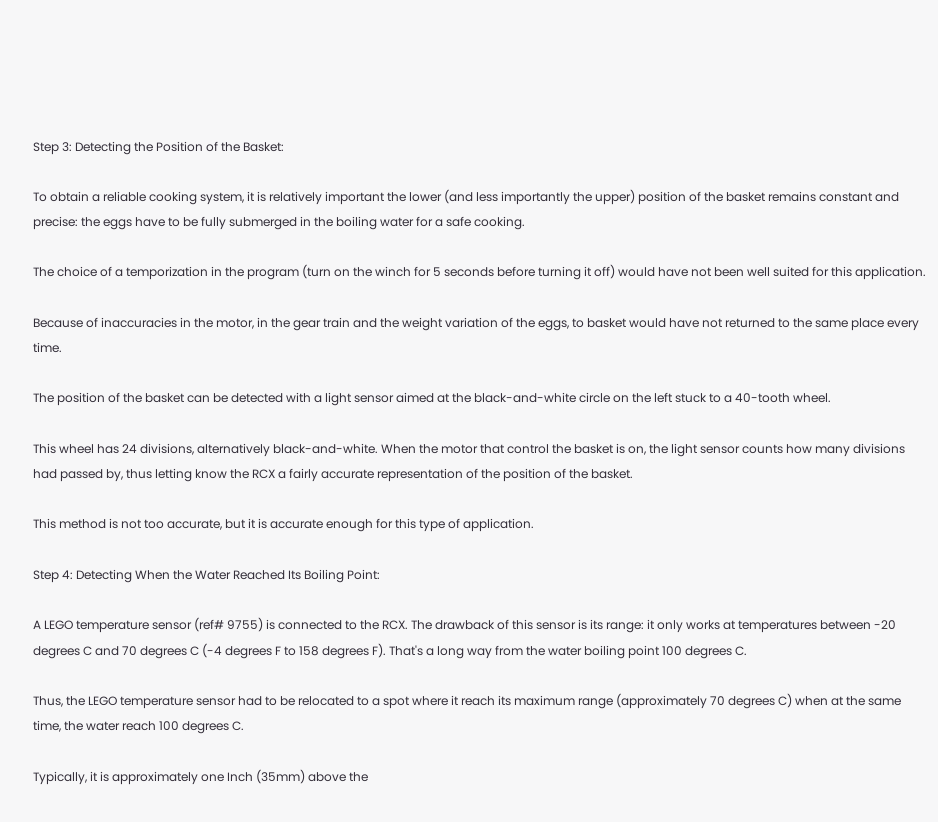Step 3: Detecting the Position of the Basket:

To obtain a reliable cooking system, it is relatively important the lower (and less importantly the upper) position of the basket remains constant and precise: the eggs have to be fully submerged in the boiling water for a safe cooking.

The choice of a temporization in the program (turn on the winch for 5 seconds before turning it off) would have not been well suited for this application.

Because of inaccuracies in the motor, in the gear train and the weight variation of the eggs, to basket would have not returned to the same place every time.

The position of the basket can be detected with a light sensor aimed at the black-and-white circle on the left stuck to a 40-tooth wheel.

This wheel has 24 divisions, alternatively black-and-white. When the motor that control the basket is on, the light sensor counts how many divisions had passed by, thus letting know the RCX a fairly accurate representation of the position of the basket.

This method is not too accurate, but it is accurate enough for this type of application.

Step 4: Detecting When the Water Reached Its Boiling Point:

A LEGO temperature sensor (ref# 9755) is connected to the RCX. The drawback of this sensor is its range: it only works at temperatures between -20 degrees C and 70 degrees C (-4 degrees F to 158 degrees F). That's a long way from the water boiling point 100 degrees C.

Thus, the LEGO temperature sensor had to be relocated to a spot where it reach its maximum range (approximately 70 degrees C) when at the same time, the water reach 100 degrees C.

Typically, it is approximately one Inch (35mm) above the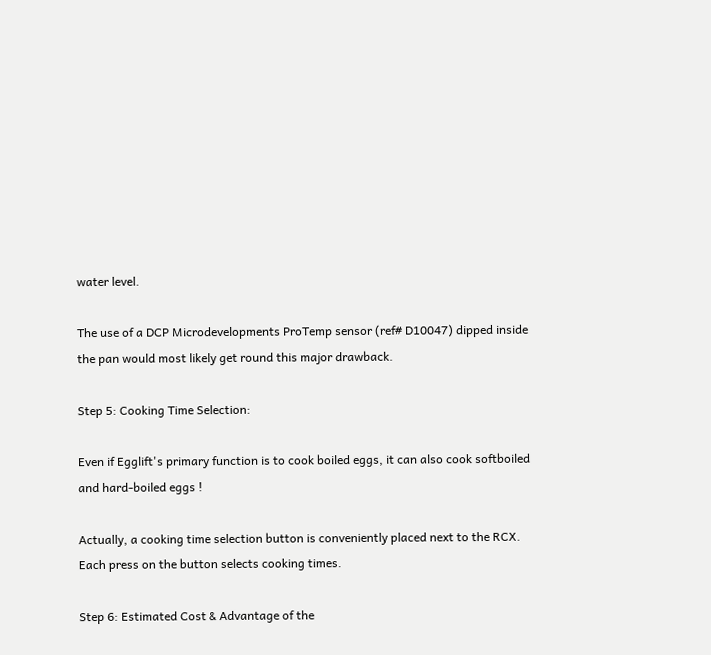water level.

The use of a DCP Microdevelopments ProTemp sensor (ref# D10047) dipped inside the pan would most likely get round this major drawback.

Step 5: Cooking Time Selection:

Even if Egglift's primary function is to cook boiled eggs, it can also cook softboiled and hard-boiled eggs !

Actually, a cooking time selection button is conveniently placed next to the RCX. Each press on the button selects cooking times.

Step 6: Estimated Cost & Advantage of the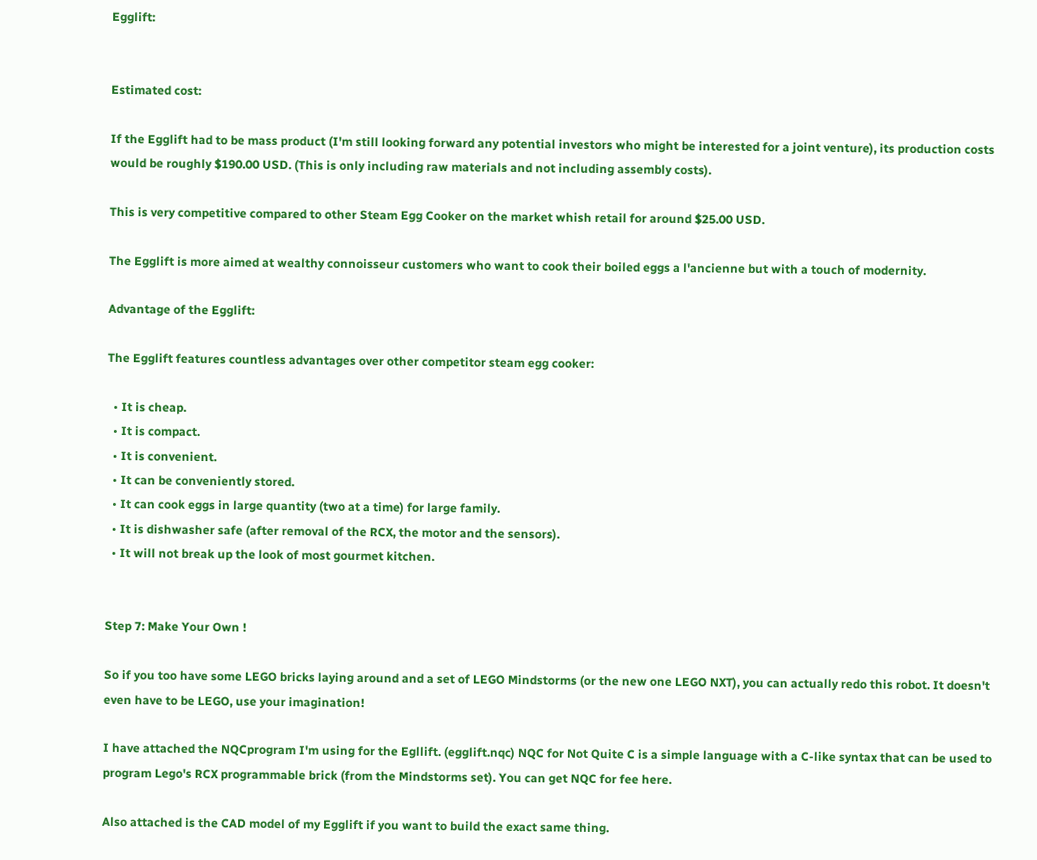Egglift:


Estimated cost:

If the Egglift had to be mass product (I'm still looking forward any potential investors who might be interested for a joint venture), its production costs would be roughly $190.00 USD. (This is only including raw materials and not including assembly costs).

This is very competitive compared to other Steam Egg Cooker on the market whish retail for around $25.00 USD.

The Egglift is more aimed at wealthy connoisseur customers who want to cook their boiled eggs a l'ancienne but with a touch of modernity.

Advantage of the Egglift:

The Egglift features countless advantages over other competitor steam egg cooker:

  • It is cheap.
  • It is compact.
  • It is convenient.
  • It can be conveniently stored.
  • It can cook eggs in large quantity (two at a time) for large family.
  • It is dishwasher safe (after removal of the RCX, the motor and the sensors).
  • It will not break up the look of most gourmet kitchen.


Step 7: Make Your Own !

So if you too have some LEGO bricks laying around and a set of LEGO Mindstorms (or the new one LEGO NXT), you can actually redo this robot. It doesn't even have to be LEGO, use your imagination!

I have attached the NQCprogram I'm using for the Egllift. (egglift.nqc) NQC for Not Quite C is a simple language with a C-like syntax that can be used to program Lego's RCX programmable brick (from the Mindstorms set). You can get NQC for fee here.

Also attached is the CAD model of my Egglift if you want to build the exact same thing.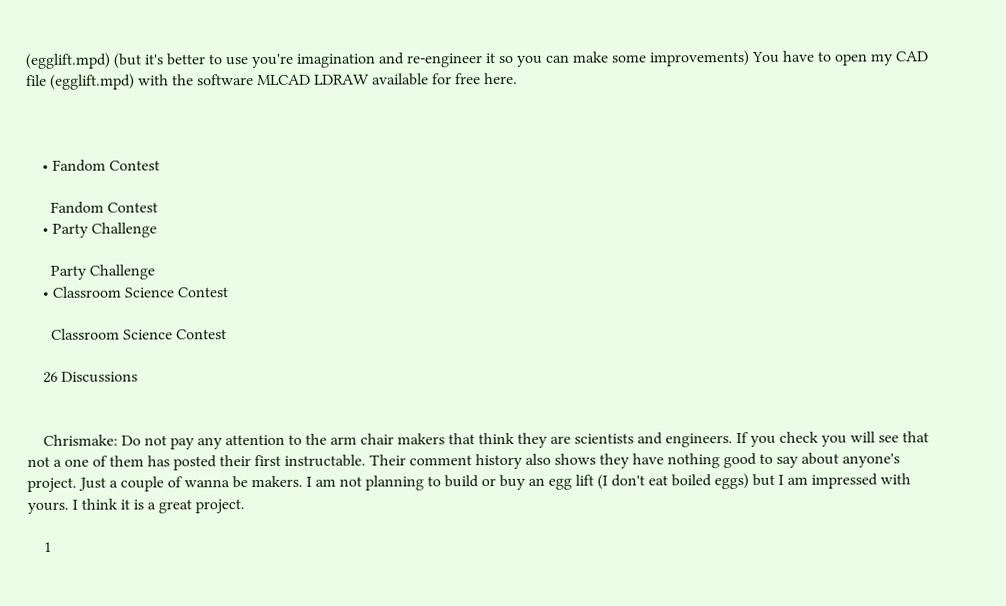(egglift.mpd) (but it's better to use you're imagination and re-engineer it so you can make some improvements) You have to open my CAD file (egglift.mpd) with the software MLCAD LDRAW available for free here.



    • Fandom Contest

      Fandom Contest
    • Party Challenge

      Party Challenge
    • Classroom Science Contest

      Classroom Science Contest

    26 Discussions


    Chrismake: Do not pay any attention to the arm chair makers that think they are scientists and engineers. If you check you will see that not a one of them has posted their first instructable. Their comment history also shows they have nothing good to say about anyone's project. Just a couple of wanna be makers. I am not planning to build or buy an egg lift (I don't eat boiled eggs) but I am impressed with yours. I think it is a great project.

    1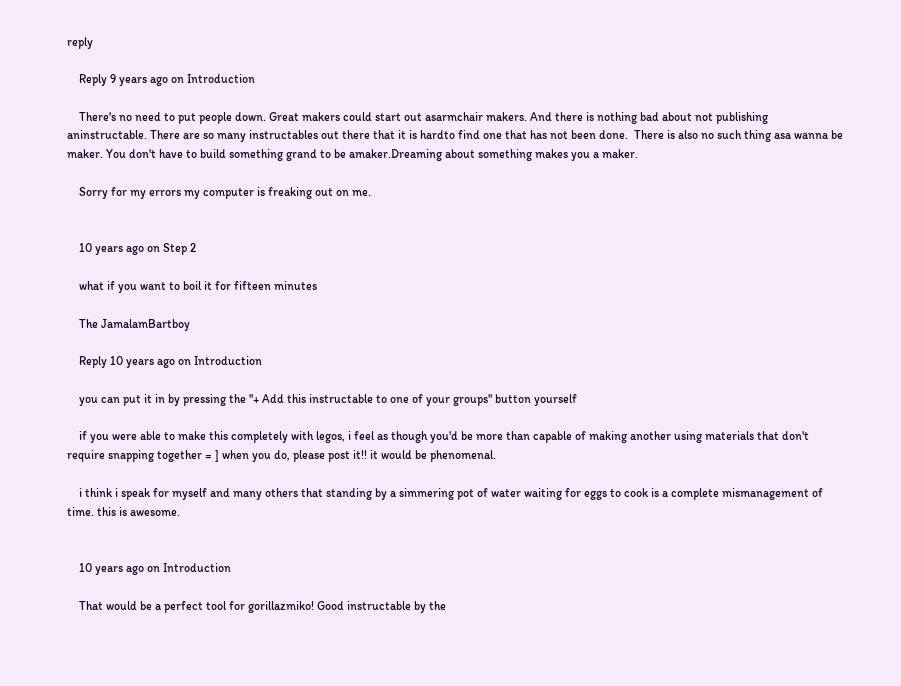reply

    Reply 9 years ago on Introduction

    There's no need to put people down. Great makers could start out asarmchair makers. And there is nothing bad about not publishing aninstructable. There are so many instructables out there that it is hardto find one that has not been done.  There is also no such thing asa wanna be maker. You don't have to build something grand to be amaker.Dreaming about something makes you a maker.

    Sorry for my errors my computer is freaking out on me.


    10 years ago on Step 2

    what if you want to boil it for fifteen minutes

    The JamalamBartboy

    Reply 10 years ago on Introduction

    you can put it in by pressing the "+ Add this instructable to one of your groups" button yourself

    if you were able to make this completely with legos, i feel as though you'd be more than capable of making another using materials that don't require snapping together = ] when you do, please post it!! it would be phenomenal.

    i think i speak for myself and many others that standing by a simmering pot of water waiting for eggs to cook is a complete mismanagement of time. this is awesome.


    10 years ago on Introduction

    That would be a perfect tool for gorillazmiko! Good instructable by the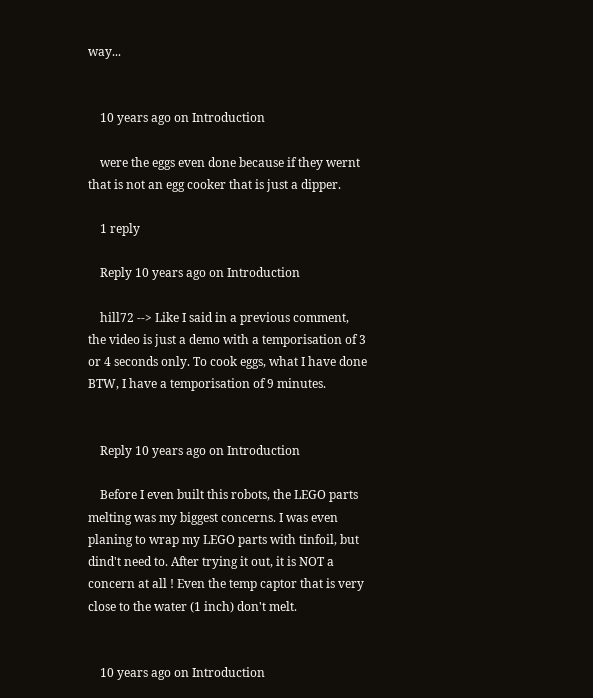way...


    10 years ago on Introduction

    were the eggs even done because if they wernt that is not an egg cooker that is just a dipper.

    1 reply

    Reply 10 years ago on Introduction

    hill72 --> Like I said in a previous comment, the video is just a demo with a temporisation of 3 or 4 seconds only. To cook eggs, what I have done BTW, I have a temporisation of 9 minutes.


    Reply 10 years ago on Introduction

    Before I even built this robots, the LEGO parts melting was my biggest concerns. I was even planing to wrap my LEGO parts with tinfoil, but dind't need to. After trying it out, it is NOT a concern at all ! Even the temp captor that is very close to the water (1 inch) don't melt.


    10 years ago on Introduction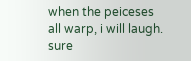when the peiceses all warp, i will laugh. sure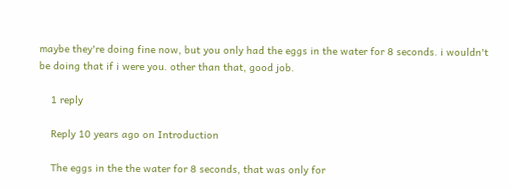maybe they're doing fine now, but you only had the eggs in the water for 8 seconds. i wouldn't be doing that if i were you. other than that, good job.

    1 reply

    Reply 10 years ago on Introduction

    The eggs in the the water for 8 seconds, that was only for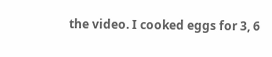the video. I cooked eggs for 3, 6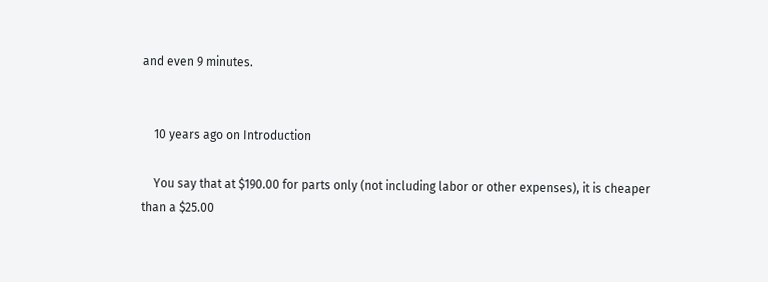and even 9 minutes.


    10 years ago on Introduction

    You say that at $190.00 for parts only (not including labor or other expenses), it is cheaper than a $25.00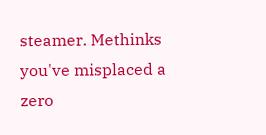steamer. Methinks you've misplaced a zero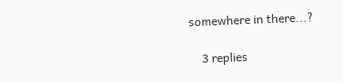somewhere in there...?

    3 replies